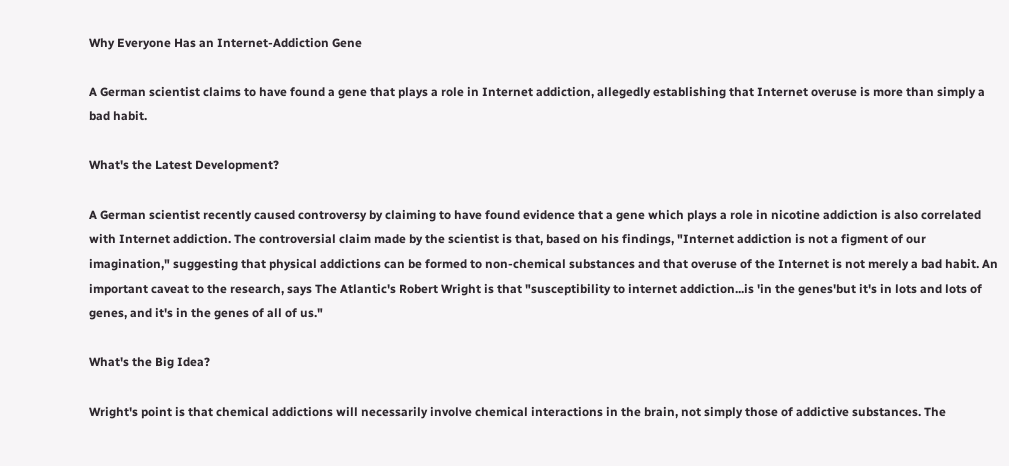Why Everyone Has an Internet-Addiction Gene

A German scientist claims to have found a gene that plays a role in Internet addiction, allegedly establishing that Internet overuse is more than simply a bad habit.

What's the Latest Development?

A German scientist recently caused controversy by claiming to have found evidence that a gene which plays a role in nicotine addiction is also correlated with Internet addiction. The controversial claim made by the scientist is that, based on his findings, "Internet addiction is not a figment of our imagination," suggesting that physical addictions can be formed to non-chemical substances and that overuse of the Internet is not merely a bad habit. An important caveat to the research, says The Atlantic's Robert Wright is that "susceptibility to internet addiction...is 'in the genes'but it's in lots and lots of genes, and it's in the genes of all of us."

What's the Big Idea?

Wright's point is that chemical addictions will necessarily involve chemical interactions in the brain, not simply those of addictive substances. The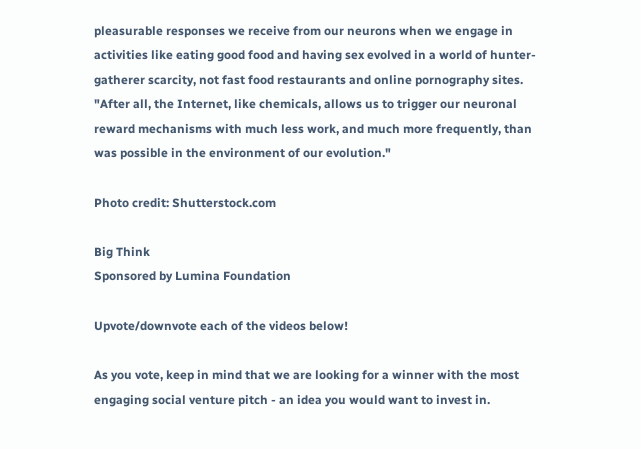pleasurable responses we receive from our neurons when we engage in activities like eating good food and having sex evolved in a world of hunter-gatherer scarcity, not fast food restaurants and online pornography sites. "After all, the Internet, like chemicals, allows us to trigger our neuronal reward mechanisms with much less work, and much more frequently, than was possible in the environment of our evolution."

Photo credit: Shutterstock.com

Big Think
Sponsored by Lumina Foundation

Upvote/downvote each of the videos below!

As you vote, keep in mind that we are looking for a winner with the most engaging social venture pitch - an idea you would want to invest in.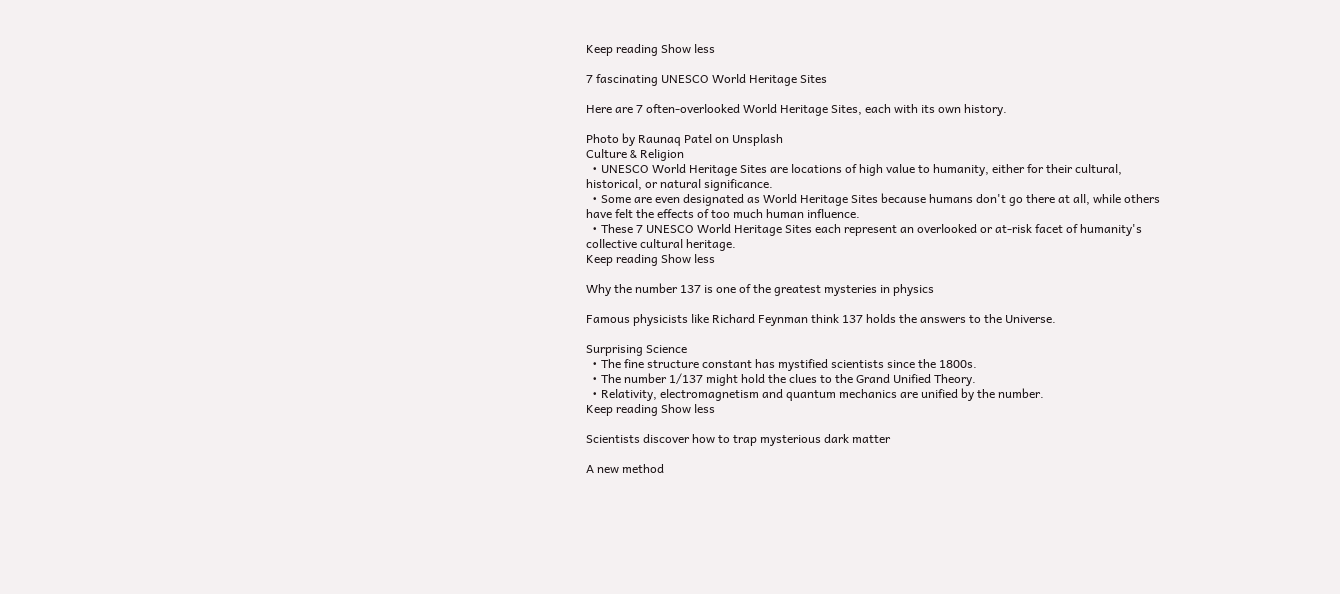Keep reading Show less

7 fascinating UNESCO World Heritage Sites

Here are 7 often-overlooked World Heritage Sites, each with its own history.

Photo by Raunaq Patel on Unsplash
Culture & Religion
  • UNESCO World Heritage Sites are locations of high value to humanity, either for their cultural, historical, or natural significance.
  • Some are even designated as World Heritage Sites because humans don't go there at all, while others have felt the effects of too much human influence.
  • These 7 UNESCO World Heritage Sites each represent an overlooked or at-risk facet of humanity's collective cultural heritage.
Keep reading Show less

Why the number 137 is one of the greatest mysteries in physics

Famous physicists like Richard Feynman think 137 holds the answers to the Universe.

Surprising Science
  • The fine structure constant has mystified scientists since the 1800s.
  • The number 1/137 might hold the clues to the Grand Unified Theory.
  • Relativity, electromagnetism and quantum mechanics are unified by the number.
Keep reading Show less

Scientists discover how to trap mysterious dark matter

A new method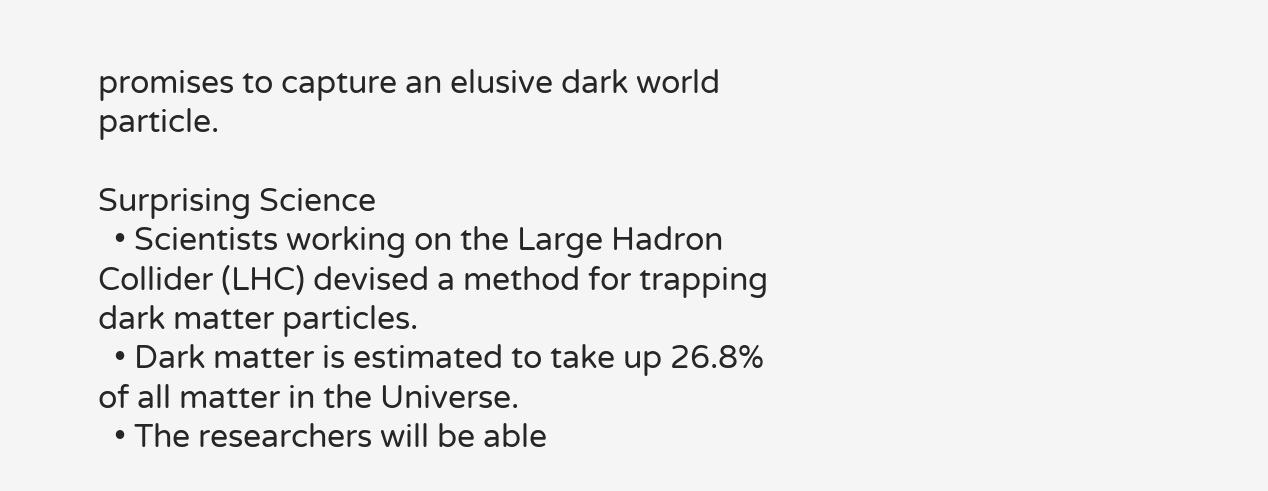promises to capture an elusive dark world particle.

Surprising Science
  • Scientists working on the Large Hadron Collider (LHC) devised a method for trapping dark matter particles.
  • Dark matter is estimated to take up 26.8% of all matter in the Universe.
  • The researchers will be able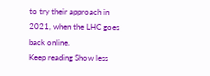to try their approach in 2021, when the LHC goes back online.
Keep reading Show less